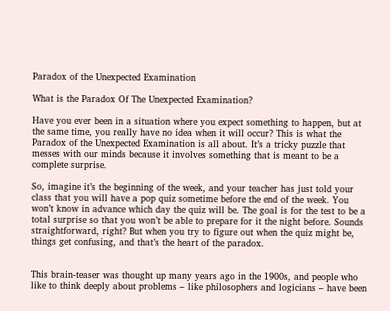Paradox of the Unexpected Examination

What is the Paradox Of The Unexpected Examination?

Have you ever been in a situation where you expect something to happen, but at the same time, you really have no idea when it will occur? This is what the Paradox of the Unexpected Examination is all about. It’s a tricky puzzle that messes with our minds because it involves something that is meant to be a complete surprise.

So, imagine it’s the beginning of the week, and your teacher has just told your class that you will have a pop quiz sometime before the end of the week. You won’t know in advance which day the quiz will be. The goal is for the test to be a total surprise so that you won’t be able to prepare for it the night before. Sounds straightforward, right? But when you try to figure out when the quiz might be, things get confusing, and that’s the heart of the paradox.


This brain-teaser was thought up many years ago in the 1900s, and people who like to think deeply about problems – like philosophers and logicians – have been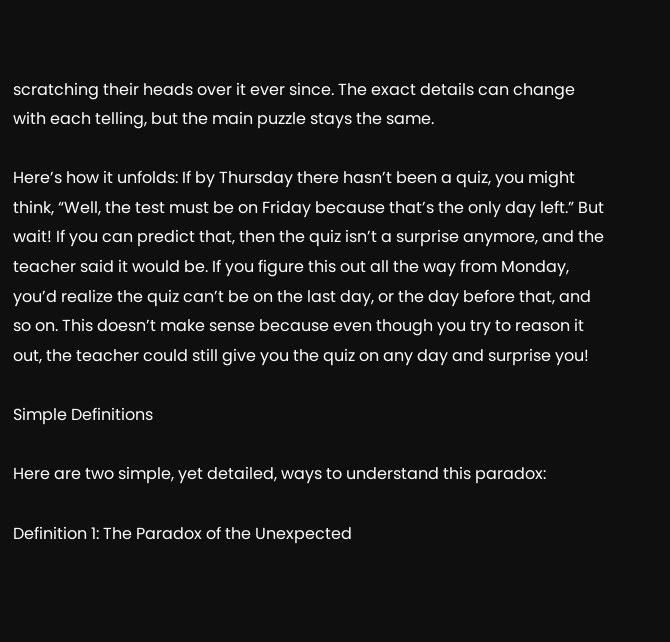scratching their heads over it ever since. The exact details can change with each telling, but the main puzzle stays the same.

Here’s how it unfolds: If by Thursday there hasn’t been a quiz, you might think, “Well, the test must be on Friday because that’s the only day left.” But wait! If you can predict that, then the quiz isn’t a surprise anymore, and the teacher said it would be. If you figure this out all the way from Monday, you’d realize the quiz can’t be on the last day, or the day before that, and so on. This doesn’t make sense because even though you try to reason it out, the teacher could still give you the quiz on any day and surprise you!

Simple Definitions

Here are two simple, yet detailed, ways to understand this paradox:

Definition 1: The Paradox of the Unexpected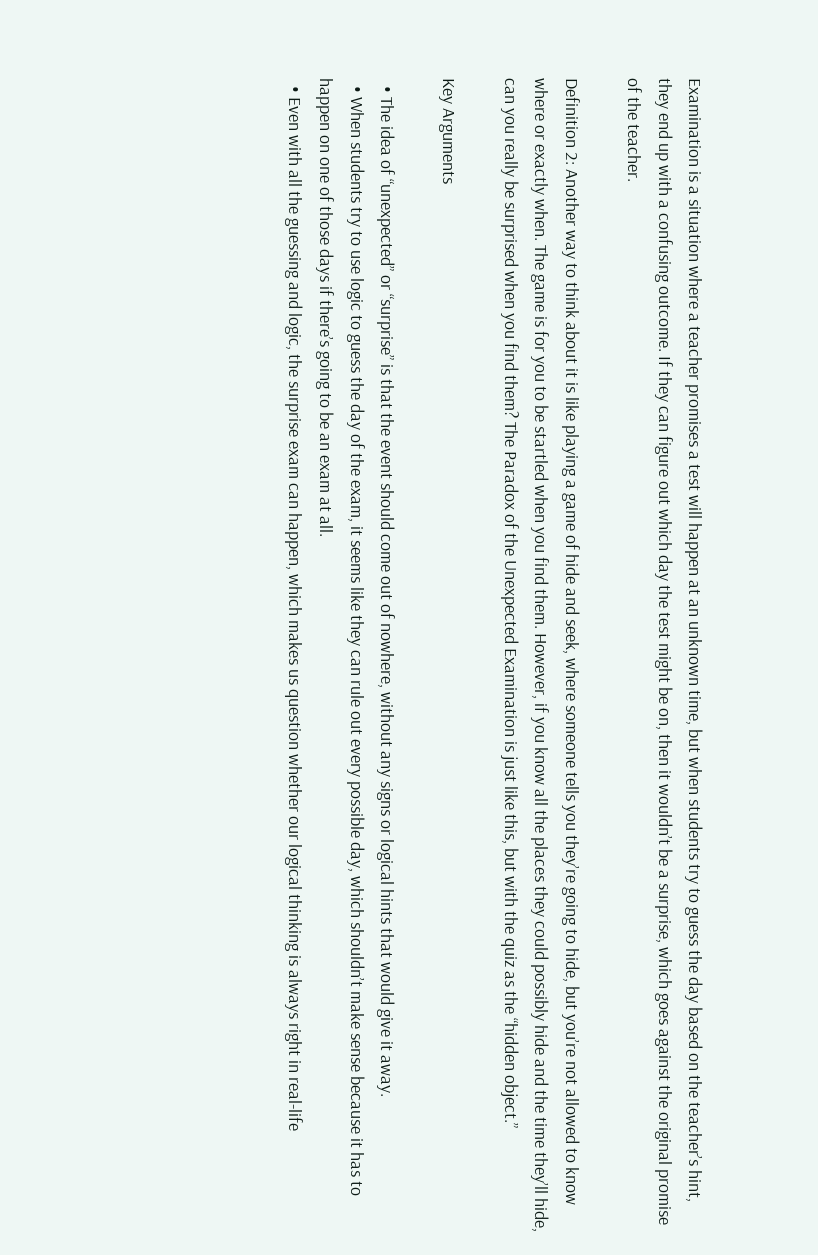Examination is a situation where a teacher promises a test will happen at an unknown time, but when students try to guess the day based on the teacher’s hint, they end up with a confusing outcome. If they can figure out which day the test might be on, then it wouldn’t be a surprise, which goes against the original promise of the teacher.

Definition 2: Another way to think about it is like playing a game of hide and seek, where someone tells you they’re going to hide, but you’re not allowed to know where or exactly when. The game is for you to be startled when you find them. However, if you know all the places they could possibly hide and the time they’ll hide, can you really be surprised when you find them? The Paradox of the Unexpected Examination is just like this, but with the quiz as the “hidden object.”

Key Arguments

  • The idea of “unexpected” or “surprise” is that the event should come out of nowhere, without any signs or logical hints that would give it away.
  • When students try to use logic to guess the day of the exam, it seems like they can rule out every possible day, which shouldn’t make sense because it has to happen on one of those days if there’s going to be an exam at all.
  • Even with all the guessing and logic, the surprise exam can happen, which makes us question whether our logical thinking is always right in real-life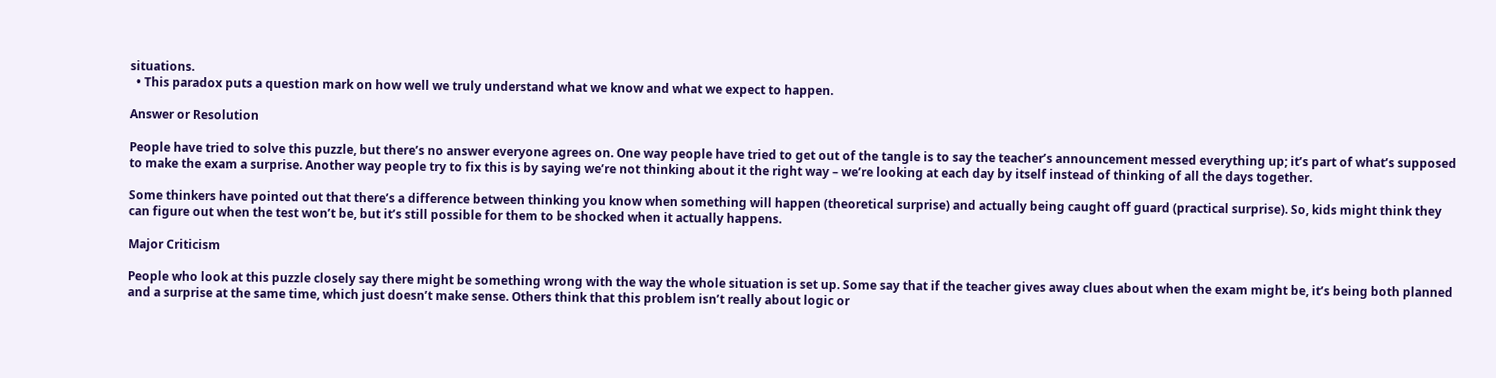situations.
  • This paradox puts a question mark on how well we truly understand what we know and what we expect to happen.

Answer or Resolution

People have tried to solve this puzzle, but there’s no answer everyone agrees on. One way people have tried to get out of the tangle is to say the teacher’s announcement messed everything up; it’s part of what’s supposed to make the exam a surprise. Another way people try to fix this is by saying we’re not thinking about it the right way – we’re looking at each day by itself instead of thinking of all the days together.

Some thinkers have pointed out that there’s a difference between thinking you know when something will happen (theoretical surprise) and actually being caught off guard (practical surprise). So, kids might think they can figure out when the test won’t be, but it’s still possible for them to be shocked when it actually happens.

Major Criticism

People who look at this puzzle closely say there might be something wrong with the way the whole situation is set up. Some say that if the teacher gives away clues about when the exam might be, it’s being both planned and a surprise at the same time, which just doesn’t make sense. Others think that this problem isn’t really about logic or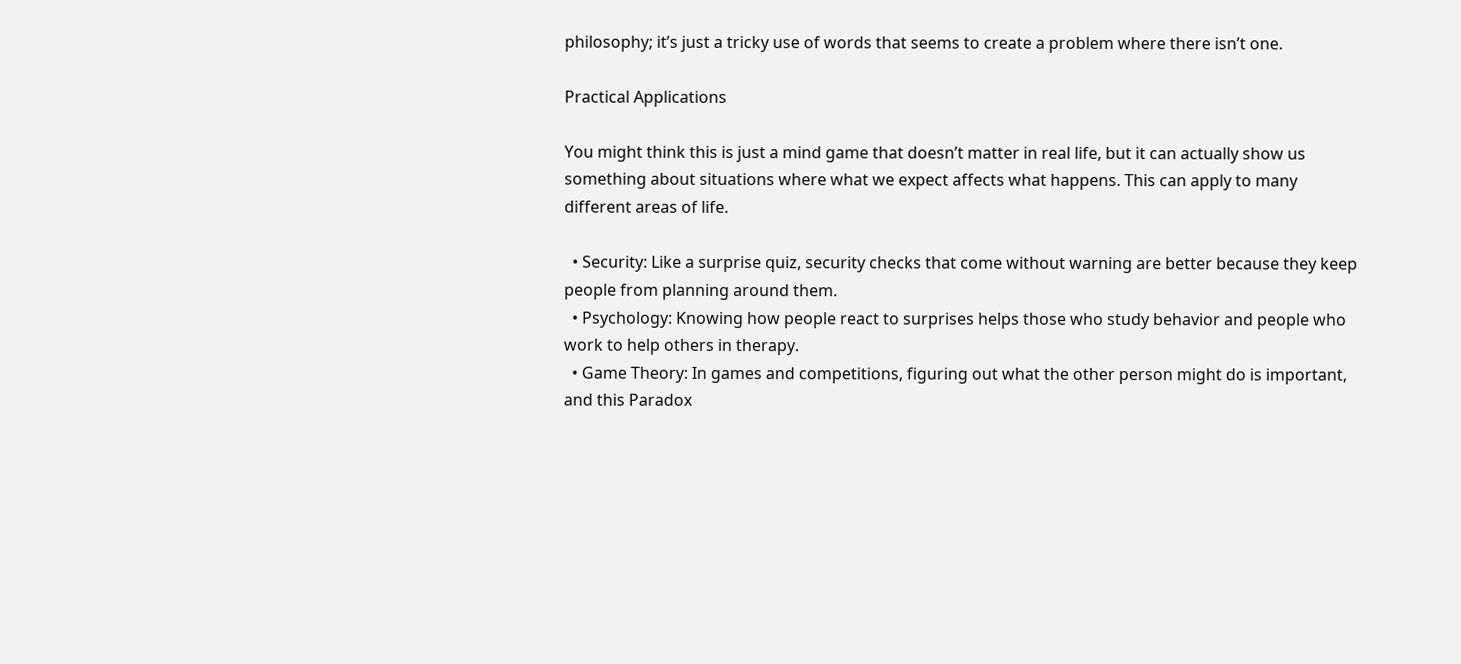philosophy; it’s just a tricky use of words that seems to create a problem where there isn’t one.

Practical Applications

You might think this is just a mind game that doesn’t matter in real life, but it can actually show us something about situations where what we expect affects what happens. This can apply to many different areas of life.

  • Security: Like a surprise quiz, security checks that come without warning are better because they keep people from planning around them.
  • Psychology: Knowing how people react to surprises helps those who study behavior and people who work to help others in therapy.
  • Game Theory: In games and competitions, figuring out what the other person might do is important, and this Paradox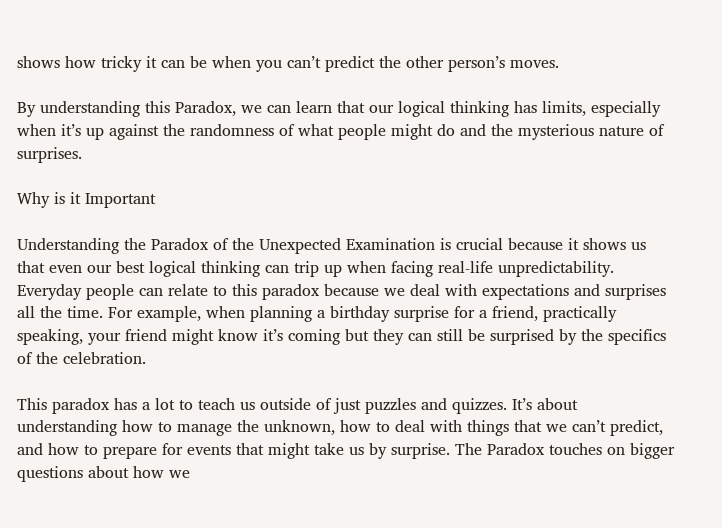shows how tricky it can be when you can’t predict the other person’s moves.

By understanding this Paradox, we can learn that our logical thinking has limits, especially when it’s up against the randomness of what people might do and the mysterious nature of surprises.

Why is it Important

Understanding the Paradox of the Unexpected Examination is crucial because it shows us that even our best logical thinking can trip up when facing real-life unpredictability. Everyday people can relate to this paradox because we deal with expectations and surprises all the time. For example, when planning a birthday surprise for a friend, practically speaking, your friend might know it’s coming but they can still be surprised by the specifics of the celebration.

This paradox has a lot to teach us outside of just puzzles and quizzes. It’s about understanding how to manage the unknown, how to deal with things that we can’t predict, and how to prepare for events that might take us by surprise. The Paradox touches on bigger questions about how we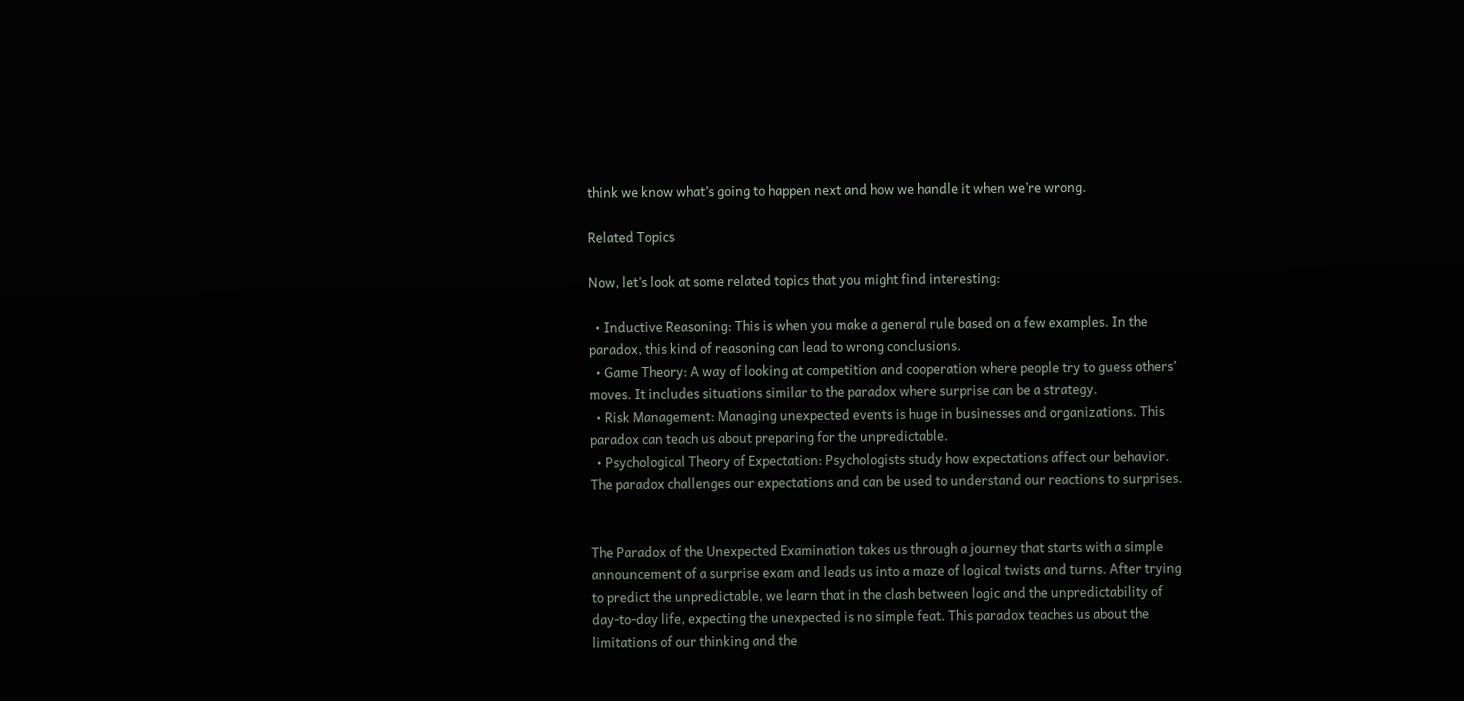think we know what’s going to happen next and how we handle it when we’re wrong.

Related Topics

Now, let’s look at some related topics that you might find interesting:

  • Inductive Reasoning: This is when you make a general rule based on a few examples. In the paradox, this kind of reasoning can lead to wrong conclusions.
  • Game Theory: A way of looking at competition and cooperation where people try to guess others’ moves. It includes situations similar to the paradox where surprise can be a strategy.
  • Risk Management: Managing unexpected events is huge in businesses and organizations. This paradox can teach us about preparing for the unpredictable.
  • Psychological Theory of Expectation: Psychologists study how expectations affect our behavior. The paradox challenges our expectations and can be used to understand our reactions to surprises.


The Paradox of the Unexpected Examination takes us through a journey that starts with a simple announcement of a surprise exam and leads us into a maze of logical twists and turns. After trying to predict the unpredictable, we learn that in the clash between logic and the unpredictability of day-to-day life, expecting the unexpected is no simple feat. This paradox teaches us about the limitations of our thinking and the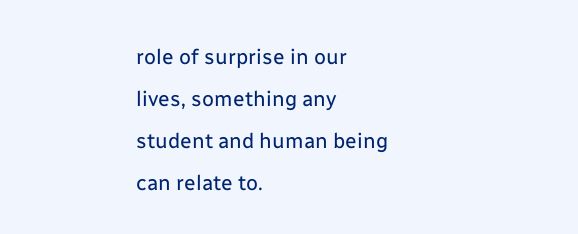role of surprise in our lives, something any student and human being can relate to.